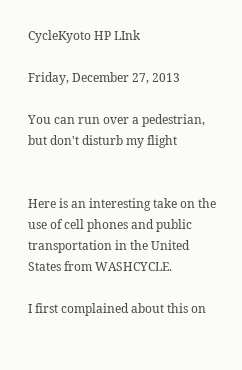CycleKyoto HP LInk

Friday, December 27, 2013

You can run over a pedestrian, but don't disturb my flight


Here is an interesting take on the use of cell phones and public transportation in the United States from WASHCYCLE.

I first complained about this on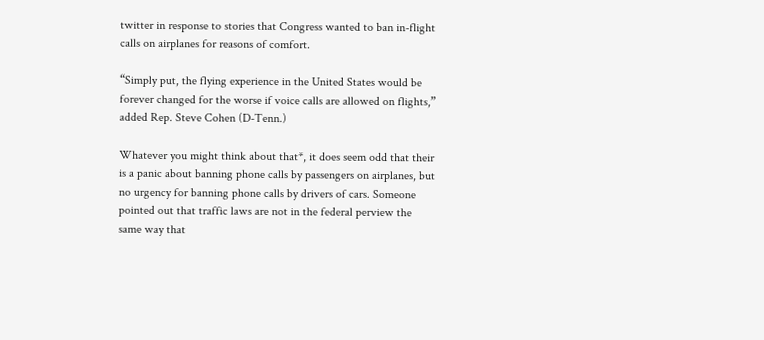twitter in response to stories that Congress wanted to ban in-flight calls on airplanes for reasons of comfort.

“Simply put, the flying experience in the United States would be forever changed for the worse if voice calls are allowed on flights,” added Rep. Steve Cohen (D-Tenn.)

Whatever you might think about that*, it does seem odd that their is a panic about banning phone calls by passengers on airplanes, but no urgency for banning phone calls by drivers of cars. Someone pointed out that traffic laws are not in the federal perview the same way that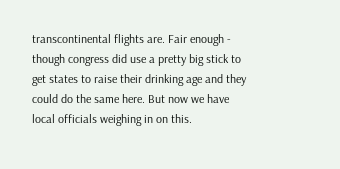transcontinental flights are. Fair enough - though congress did use a pretty big stick to get states to raise their drinking age and they could do the same here. But now we have local officials weighing in on this.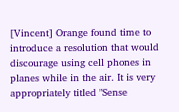[Vincent] Orange found time to introduce a resolution that would discourage using cell phones in planes while in the air. It is very appropriately titled "Sense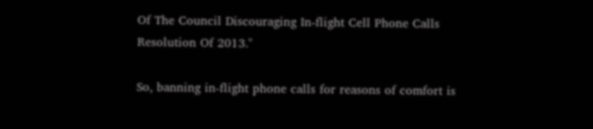Of The Council Discouraging In-flight Cell Phone Calls Resolution Of 2013."

So, banning in-flight phone calls for reasons of comfort is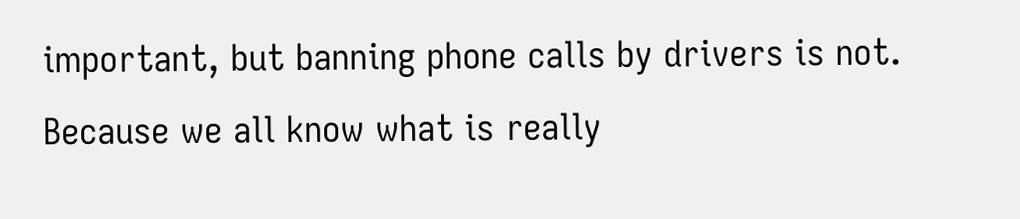important, but banning phone calls by drivers is not. Because we all know what is really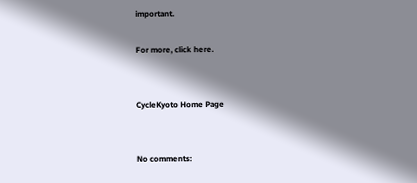important.

For more, click here.


CycleKyoto Home Page


No comments: